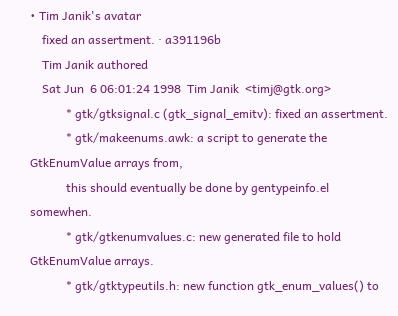• Tim Janik's avatar
    fixed an assertment. · a391196b
    Tim Janik authored
    Sat Jun  6 06:01:24 1998  Tim Janik  <timj@gtk.org>
            * gtk/gtksignal.c (gtk_signal_emitv): fixed an assertment.
            * gtk/makeenums.awk: a script to generate the GtkEnumValue arrays from,
            this should eventually be done by gentypeinfo.el somewhen.
            * gtk/gtkenumvalues.c: new generated file to hold GtkEnumValue arrays.
            * gtk/gtktypeutils.h: new function gtk_enum_values() to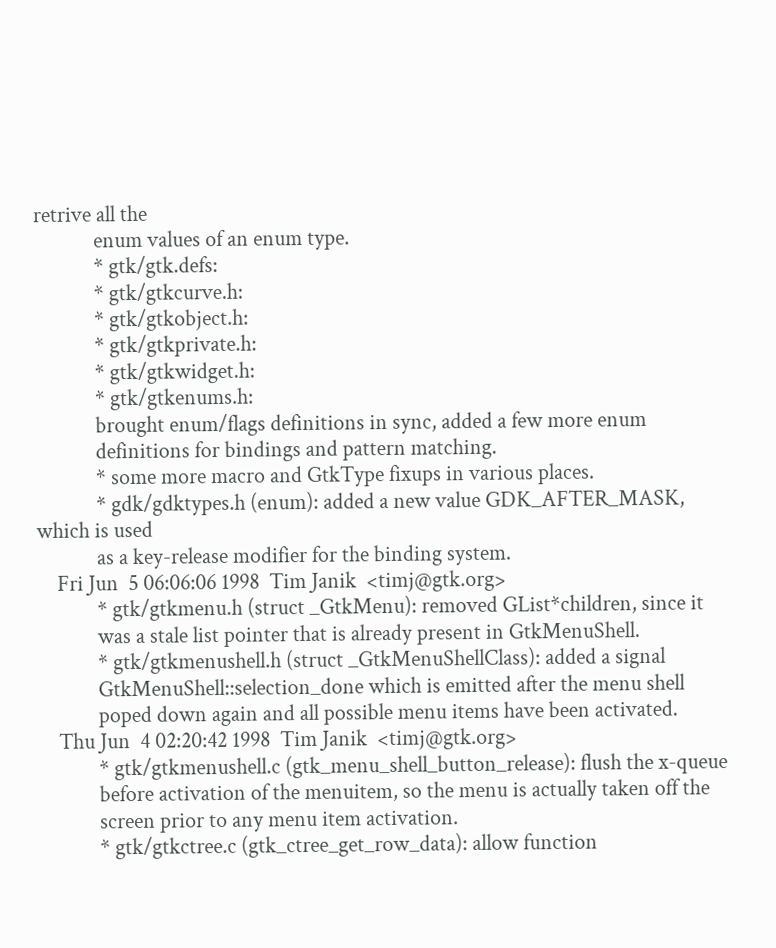retrive all the
            enum values of an enum type.
            * gtk/gtk.defs:
            * gtk/gtkcurve.h:
            * gtk/gtkobject.h:
            * gtk/gtkprivate.h:
            * gtk/gtkwidget.h:
            * gtk/gtkenums.h:
            brought enum/flags definitions in sync, added a few more enum
            definitions for bindings and pattern matching.
            * some more macro and GtkType fixups in various places.
            * gdk/gdktypes.h (enum): added a new value GDK_AFTER_MASK, which is used
            as a key-release modifier for the binding system.
    Fri Jun  5 06:06:06 1998  Tim Janik  <timj@gtk.org>
            * gtk/gtkmenu.h (struct _GtkMenu): removed GList*children, since it
            was a stale list pointer that is already present in GtkMenuShell.
            * gtk/gtkmenushell.h (struct _GtkMenuShellClass): added a signal
            GtkMenuShell::selection_done which is emitted after the menu shell
            poped down again and all possible menu items have been activated.
    Thu Jun  4 02:20:42 1998  Tim Janik  <timj@gtk.org>
            * gtk/gtkmenushell.c (gtk_menu_shell_button_release): flush the x-queue
            before activation of the menuitem, so the menu is actually taken off the
            screen prior to any menu item activation.
            * gtk/gtkctree.c (gtk_ctree_get_row_data): allow function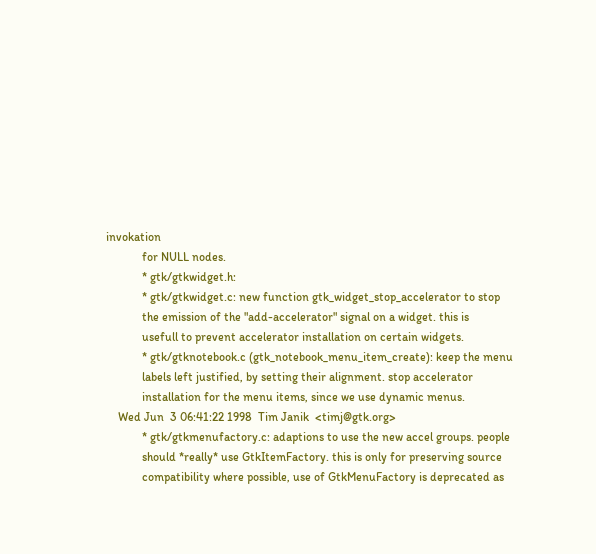invokation
            for NULL nodes.
            * gtk/gtkwidget.h:
            * gtk/gtkwidget.c: new function gtk_widget_stop_accelerator to stop
            the emission of the "add-accelerator" signal on a widget. this is
            usefull to prevent accelerator installation on certain widgets.
            * gtk/gtknotebook.c (gtk_notebook_menu_item_create): keep the menu
            labels left justified, by setting their alignment. stop accelerator
            installation for the menu items, since we use dynamic menus.
    Wed Jun  3 06:41:22 1998  Tim Janik  <timj@gtk.org>
            * gtk/gtkmenufactory.c: adaptions to use the new accel groups. people
            should *really* use GtkItemFactory. this is only for preserving source
            compatibility where possible, use of GtkMenuFactory is deprecated as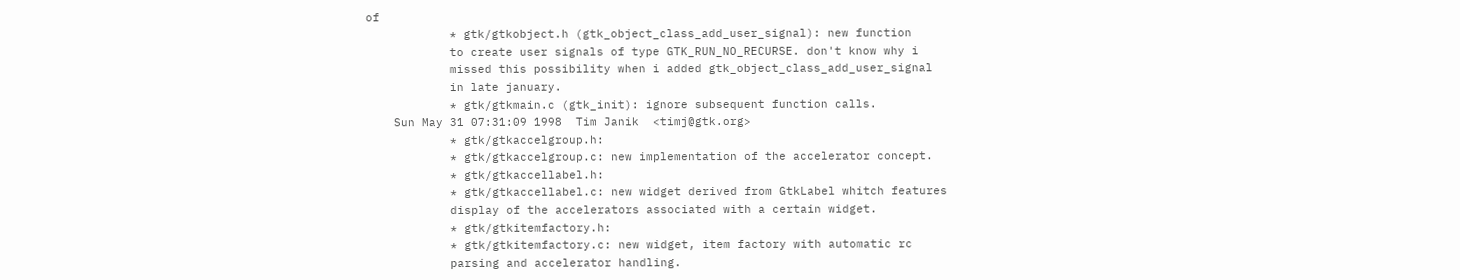of
            * gtk/gtkobject.h (gtk_object_class_add_user_signal): new function
            to create user signals of type GTK_RUN_NO_RECURSE. don't know why i
            missed this possibility when i added gtk_object_class_add_user_signal
            in late january.
            * gtk/gtkmain.c (gtk_init): ignore subsequent function calls.
    Sun May 31 07:31:09 1998  Tim Janik  <timj@gtk.org>
            * gtk/gtkaccelgroup.h:
            * gtk/gtkaccelgroup.c: new implementation of the accelerator concept.
            * gtk/gtkaccellabel.h:
            * gtk/gtkaccellabel.c: new widget derived from GtkLabel whitch features
            display of the accelerators associated with a certain widget.
            * gtk/gtkitemfactory.h:
            * gtk/gtkitemfactory.c: new widget, item factory with automatic rc
            parsing and accelerator handling.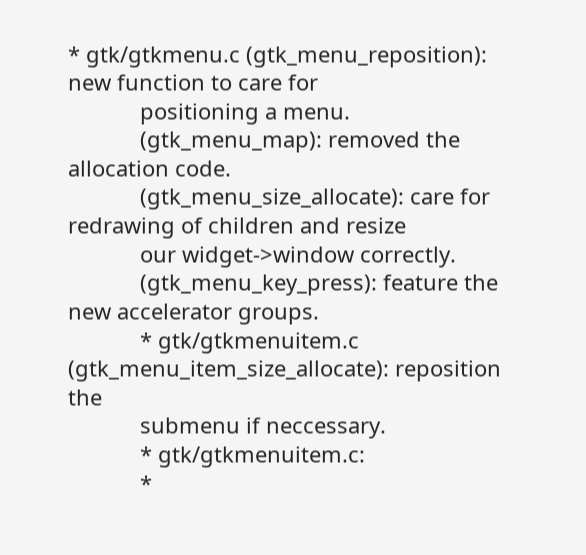* gtk/gtkmenu.c (gtk_menu_reposition): new function to care for
            positioning a menu.
            (gtk_menu_map): removed the allocation code.
            (gtk_menu_size_allocate): care for redrawing of children and resize
            our widget->window correctly.
            (gtk_menu_key_press): feature the new accelerator groups.
            * gtk/gtkmenuitem.c (gtk_menu_item_size_allocate): reposition the
            submenu if neccessary.
            * gtk/gtkmenuitem.c:
            *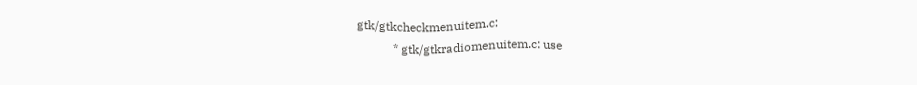gtk/gtkcheckmenuitem.c:
            * gtk/gtkradiomenuitem.c: use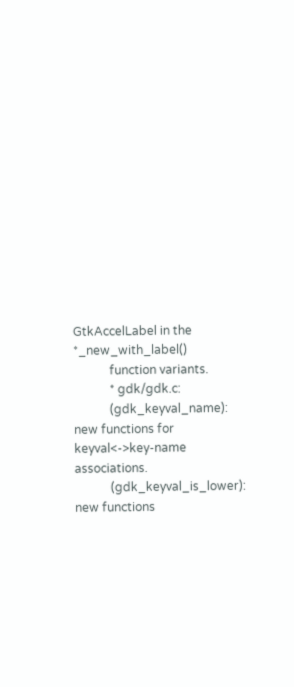GtkAccelLabel in the *_new_with_label()
            function variants.
            * gdk/gdk.c:
            (gdk_keyval_name): new functions for keyval<->key-name associations.
            (gdk_keyval_is_lower): new functions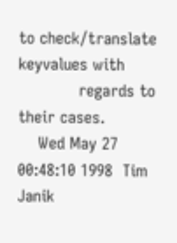to check/translate keyvalues with
            regards to their cases.
    Wed May 27 00:48:10 1998  Tim Janik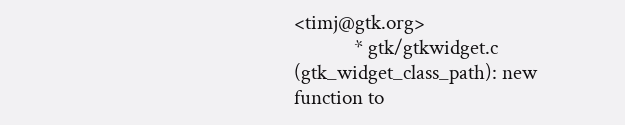<timj@gtk.org>
            * gtk/gtkwidget.c (gtk_widget_class_path): new function to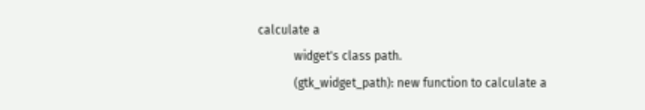calculate a
            widget's class path.
            (gtk_widget_path): new function to calculate a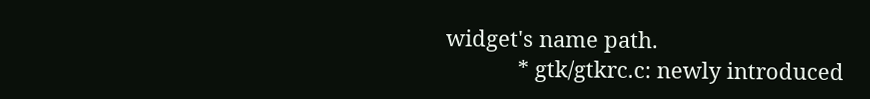widget's name path.
            * gtk/gtkrc.c: newly introduced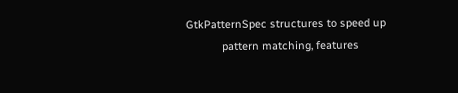GtkPatternSpec structures to speed up
            pattern matching, features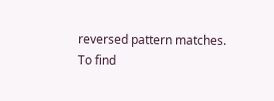reversed pattern matches.
To find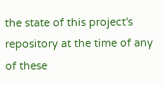the state of this project's repository at the time of any of these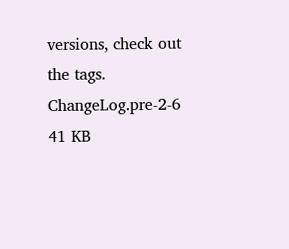versions, check out the tags.
ChangeLog.pre-2-6 41 KB